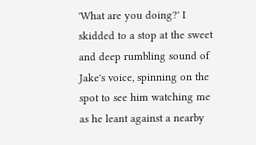'What are you doing?' I skidded to a stop at the sweet and deep rumbling sound of Jake's voice, spinning on the spot to see him watching me as he leant against a nearby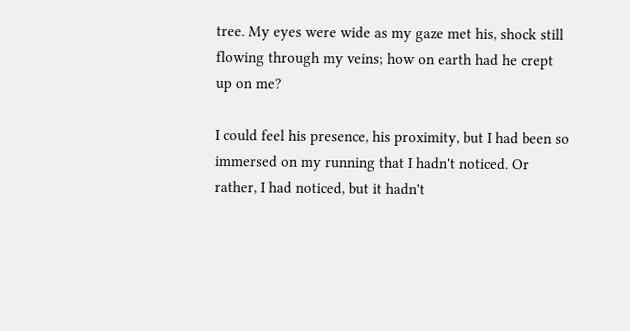tree. My eyes were wide as my gaze met his, shock still flowing through my veins; how on earth had he crept up on me?

I could feel his presence, his proximity, but I had been so immersed on my running that I hadn't noticed. Or rather, I had noticed, but it hadn't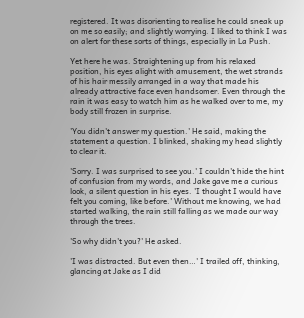registered. It was disorienting to realise he could sneak up on me so easily; and slightly worrying. I liked to think I was on alert for these sorts of things, especially in La Push.

Yet here he was. Straightening up from his relaxed position, his eyes alight with amusement, the wet strands of his hair messily arranged in a way that made his already attractive face even handsomer. Even through the rain it was easy to watch him as he walked over to me, my body still frozen in surprise.

'You didn't answer my question.' He said, making the statement a question. I blinked, shaking my head slightly to clear it.

'Sorry. I was surprised to see you.' I couldn't hide the hint of confusion from my words, and Jake gave me a curious look, a silent question in his eyes. 'I thought I would have felt you coming, like before.' Without me knowing, we had started walking, the rain still falling as we made our way through the trees.

'So why didn't you?' He asked.

'I was distracted. But even then…' I trailed off, thinking, glancing at Jake as I did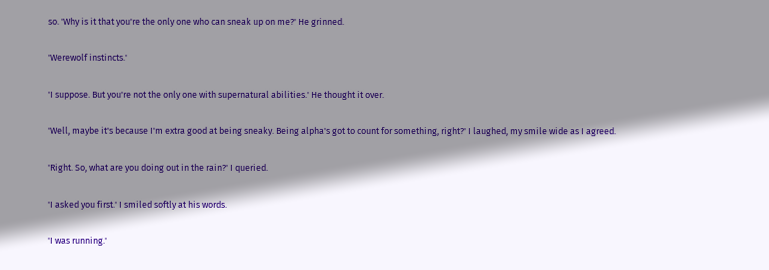so. 'Why is it that you're the only one who can sneak up on me?' He grinned.

'Werewolf instincts.'

'I suppose. But you're not the only one with supernatural abilities.' He thought it over.

'Well, maybe it's because I'm extra good at being sneaky. Being alpha's got to count for something, right?' I laughed, my smile wide as I agreed.

'Right. So, what are you doing out in the rain?' I queried.

'I asked you first.' I smiled softly at his words.

'I was running.'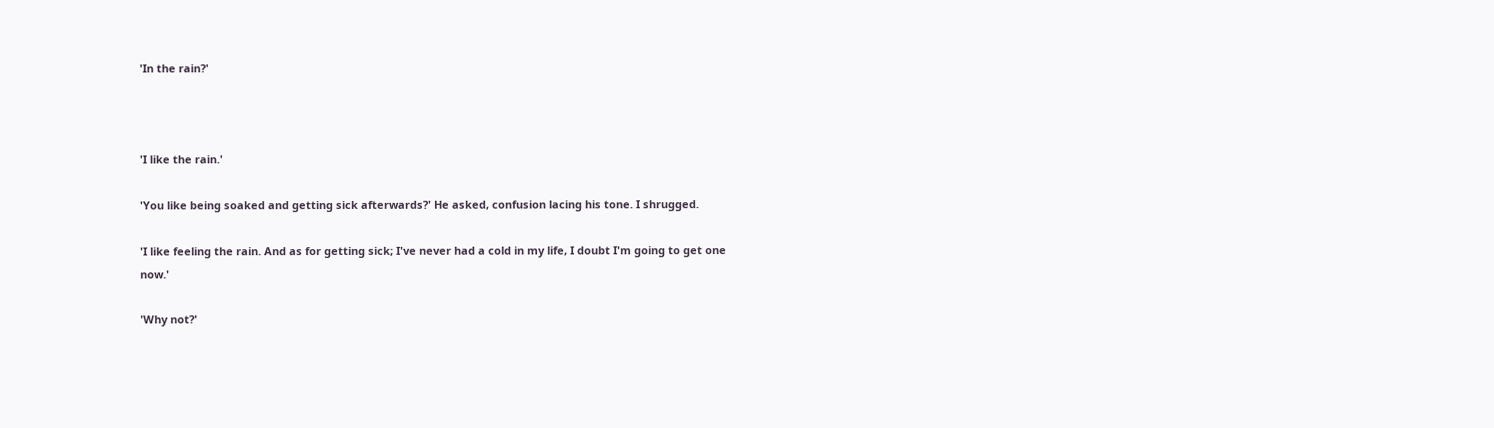'In the rain?'



'I like the rain.'

'You like being soaked and getting sick afterwards?' He asked, confusion lacing his tone. I shrugged.

'I like feeling the rain. And as for getting sick; I've never had a cold in my life, I doubt I'm going to get one now.'

'Why not?'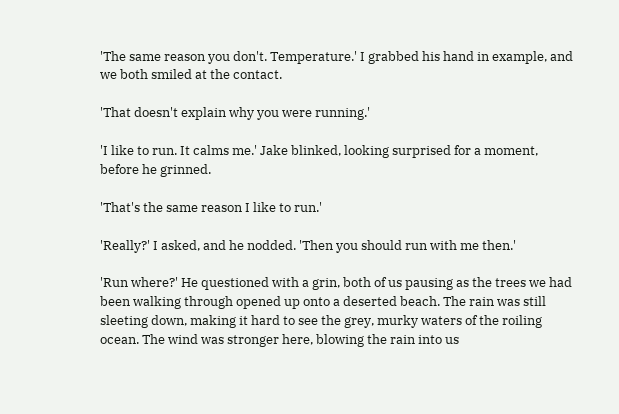'The same reason you don't. Temperature.' I grabbed his hand in example, and we both smiled at the contact.

'That doesn't explain why you were running.'

'I like to run. It calms me.' Jake blinked, looking surprised for a moment, before he grinned.

'That's the same reason I like to run.'

'Really?' I asked, and he nodded. 'Then you should run with me then.'

'Run where?' He questioned with a grin, both of us pausing as the trees we had been walking through opened up onto a deserted beach. The rain was still sleeting down, making it hard to see the grey, murky waters of the roiling ocean. The wind was stronger here, blowing the rain into us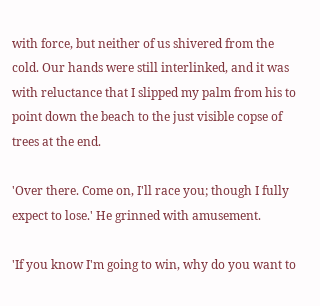with force, but neither of us shivered from the cold. Our hands were still interlinked, and it was with reluctance that I slipped my palm from his to point down the beach to the just visible copse of trees at the end.

'Over there. Come on, I'll race you; though I fully expect to lose.' He grinned with amusement.

'If you know I'm going to win, why do you want to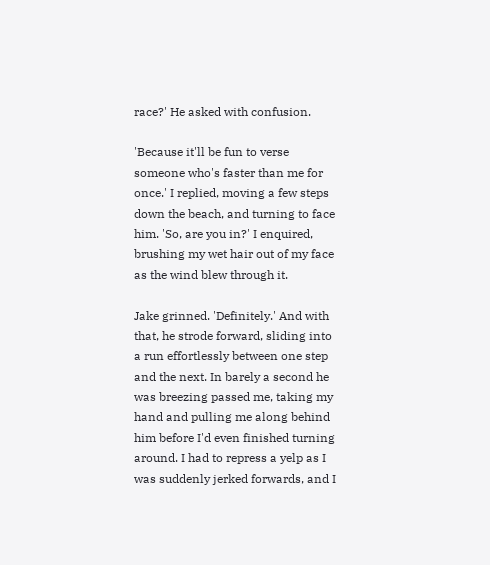race?' He asked with confusion.

'Because it'll be fun to verse someone who's faster than me for once.' I replied, moving a few steps down the beach, and turning to face him. 'So, are you in?' I enquired, brushing my wet hair out of my face as the wind blew through it.

Jake grinned. 'Definitely.' And with that, he strode forward, sliding into a run effortlessly between one step and the next. In barely a second he was breezing passed me, taking my hand and pulling me along behind him before I'd even finished turning around. I had to repress a yelp as I was suddenly jerked forwards, and I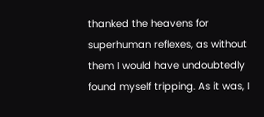thanked the heavens for superhuman reflexes, as without them I would have undoubtedly found myself tripping. As it was, I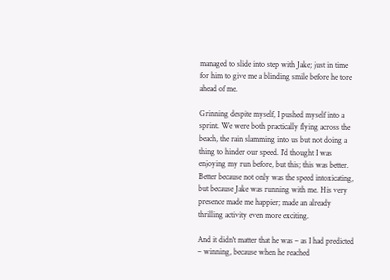managed to slide into step with Jake; just in time for him to give me a blinding smile before he tore ahead of me.

Grinning despite myself, I pushed myself into a sprint. We were both practically flying across the beach, the rain slamming into us but not doing a thing to hinder our speed. I'd thought I was enjoying my run before, but this; this was better. Better because not only was the speed intoxicating, but because Jake was running with me. His very presence made me happier; made an already thrilling activity even more exciting.

And it didn't matter that he was – as I had predicted – winning, because when he reached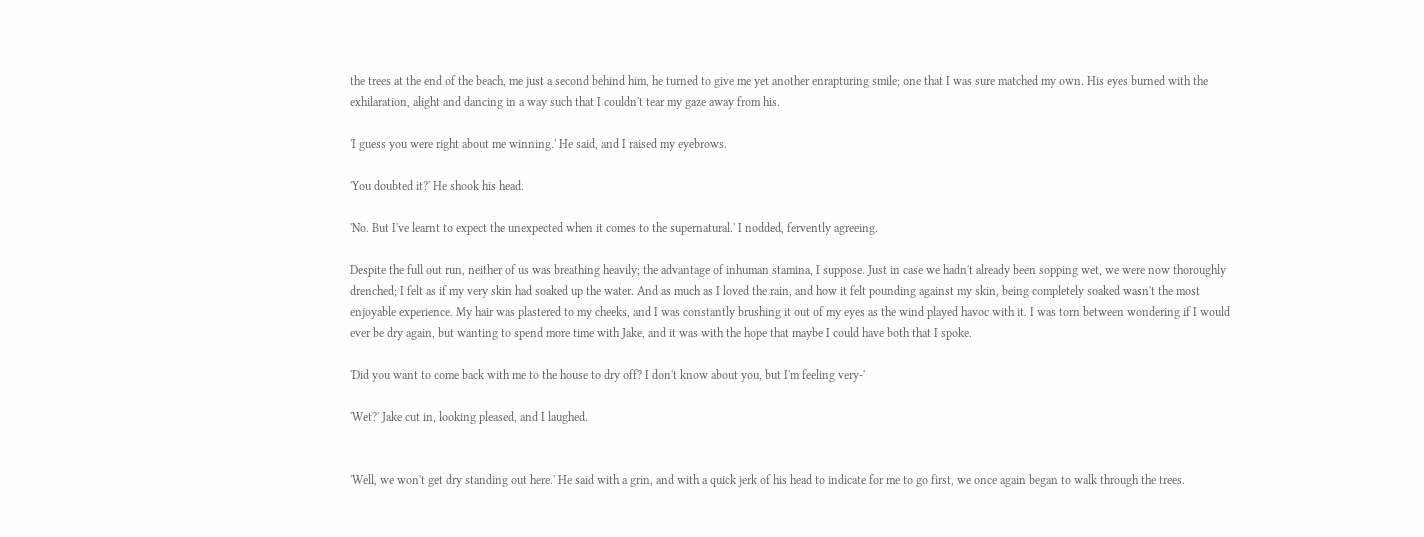the trees at the end of the beach, me just a second behind him, he turned to give me yet another enrapturing smile; one that I was sure matched my own. His eyes burned with the exhilaration, alight and dancing in a way such that I couldn't tear my gaze away from his.

'I guess you were right about me winning.' He said, and I raised my eyebrows.

'You doubted it?' He shook his head.

'No. But I've learnt to expect the unexpected when it comes to the supernatural.' I nodded, fervently agreeing.

Despite the full out run, neither of us was breathing heavily; the advantage of inhuman stamina, I suppose. Just in case we hadn't already been sopping wet, we were now thoroughly drenched; I felt as if my very skin had soaked up the water. And as much as I loved the rain, and how it felt pounding against my skin, being completely soaked wasn't the most enjoyable experience. My hair was plastered to my cheeks, and I was constantly brushing it out of my eyes as the wind played havoc with it. I was torn between wondering if I would ever be dry again, but wanting to spend more time with Jake, and it was with the hope that maybe I could have both that I spoke.

'Did you want to come back with me to the house to dry off? I don't know about you, but I'm feeling very-'

'Wet?' Jake cut in, looking pleased, and I laughed.


'Well, we won't get dry standing out here.' He said with a grin, and with a quick jerk of his head to indicate for me to go first, we once again began to walk through the trees.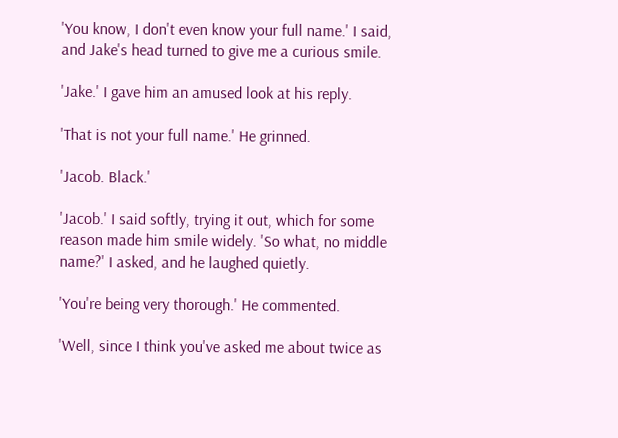'You know, I don't even know your full name.' I said, and Jake's head turned to give me a curious smile.

'Jake.' I gave him an amused look at his reply.

'That is not your full name.' He grinned.

'Jacob. Black.'

'Jacob.' I said softly, trying it out, which for some reason made him smile widely. 'So what, no middle name?' I asked, and he laughed quietly.

'You're being very thorough.' He commented.

'Well, since I think you've asked me about twice as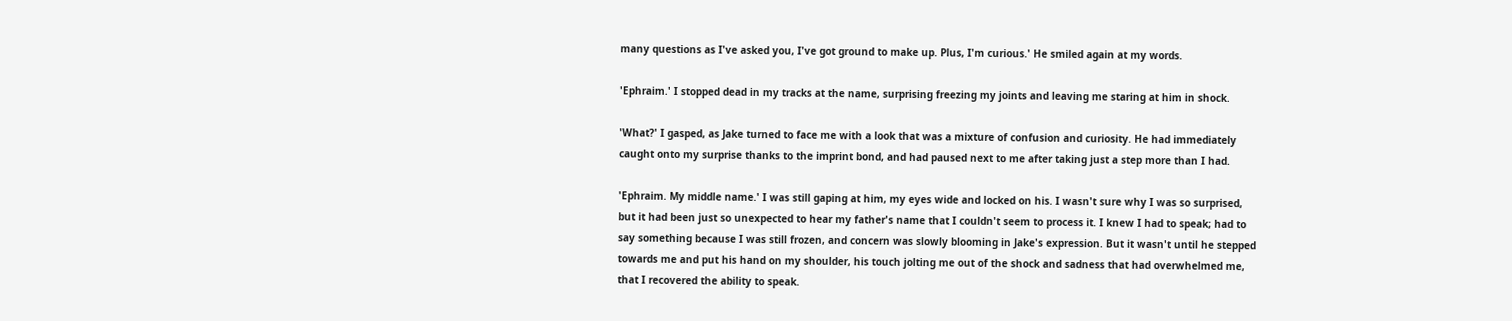many questions as I've asked you, I've got ground to make up. Plus, I'm curious.' He smiled again at my words.

'Ephraim.' I stopped dead in my tracks at the name, surprising freezing my joints and leaving me staring at him in shock.

'What?' I gasped, as Jake turned to face me with a look that was a mixture of confusion and curiosity. He had immediately caught onto my surprise thanks to the imprint bond, and had paused next to me after taking just a step more than I had.

'Ephraim. My middle name.' I was still gaping at him, my eyes wide and locked on his. I wasn't sure why I was so surprised, but it had been just so unexpected to hear my father's name that I couldn't seem to process it. I knew I had to speak; had to say something because I was still frozen, and concern was slowly blooming in Jake's expression. But it wasn't until he stepped towards me and put his hand on my shoulder, his touch jolting me out of the shock and sadness that had overwhelmed me, that I recovered the ability to speak.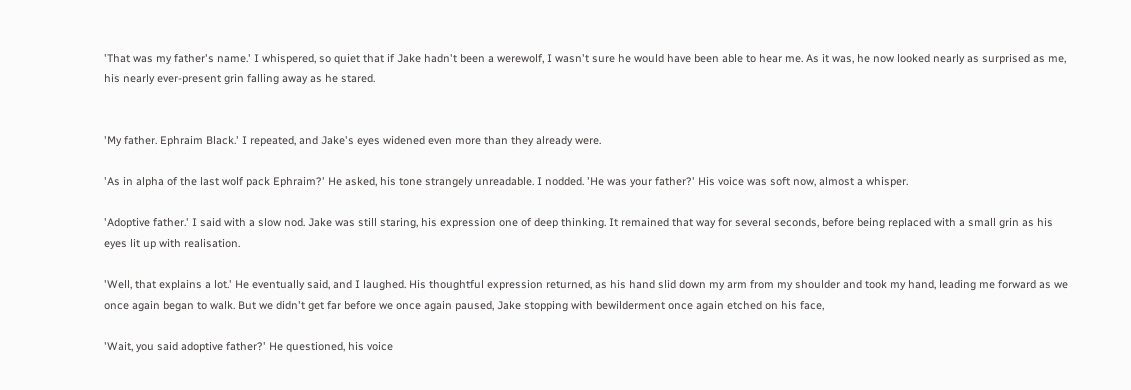'That was my father's name.' I whispered, so quiet that if Jake hadn't been a werewolf, I wasn't sure he would have been able to hear me. As it was, he now looked nearly as surprised as me, his nearly ever-present grin falling away as he stared.


'My father. Ephraim Black.' I repeated, and Jake's eyes widened even more than they already were.

'As in alpha of the last wolf pack Ephraim?' He asked, his tone strangely unreadable. I nodded. 'He was your father?' His voice was soft now, almost a whisper.

'Adoptive father.' I said with a slow nod. Jake was still staring, his expression one of deep thinking. It remained that way for several seconds, before being replaced with a small grin as his eyes lit up with realisation.

'Well, that explains a lot.' He eventually said, and I laughed. His thoughtful expression returned, as his hand slid down my arm from my shoulder and took my hand, leading me forward as we once again began to walk. But we didn't get far before we once again paused, Jake stopping with bewilderment once again etched on his face,

'Wait, you said adoptive father?' He questioned, his voice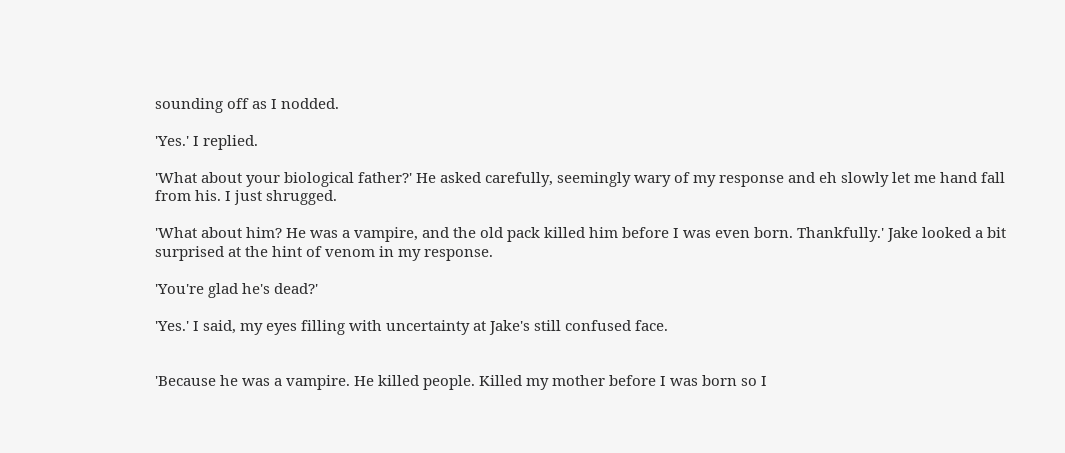sounding off as I nodded.

'Yes.' I replied.

'What about your biological father?' He asked carefully, seemingly wary of my response and eh slowly let me hand fall from his. I just shrugged.

'What about him? He was a vampire, and the old pack killed him before I was even born. Thankfully.' Jake looked a bit surprised at the hint of venom in my response.

'You're glad he's dead?'

'Yes.' I said, my eyes filling with uncertainty at Jake's still confused face.


'Because he was a vampire. He killed people. Killed my mother before I was born so I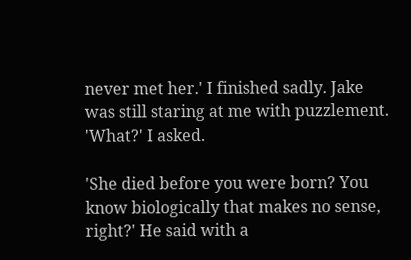never met her.' I finished sadly. Jake was still staring at me with puzzlement. 'What?' I asked.

'She died before you were born? You know biologically that makes no sense, right?' He said with a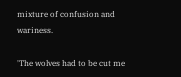mixture of confusion and wariness.

'The wolves had to be cut me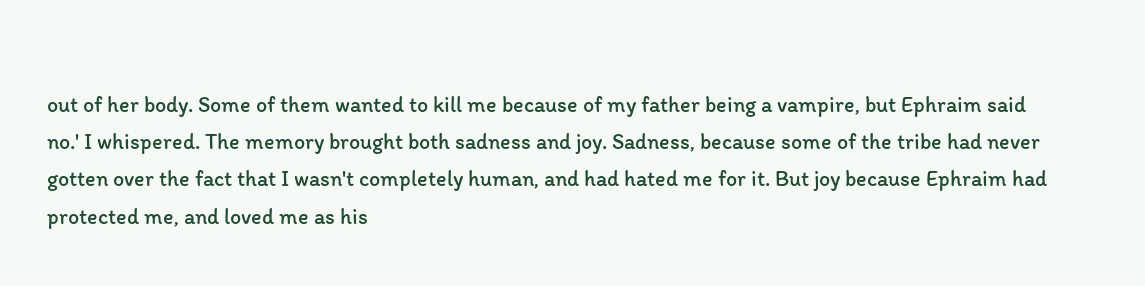out of her body. Some of them wanted to kill me because of my father being a vampire, but Ephraim said no.' I whispered. The memory brought both sadness and joy. Sadness, because some of the tribe had never gotten over the fact that I wasn't completely human, and had hated me for it. But joy because Ephraim had protected me, and loved me as his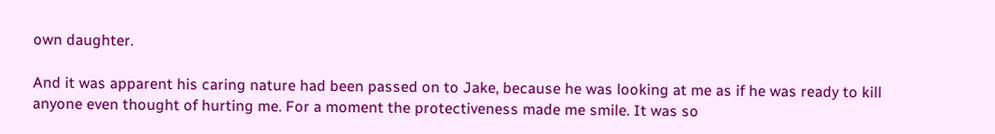own daughter.

And it was apparent his caring nature had been passed on to Jake, because he was looking at me as if he was ready to kill anyone even thought of hurting me. For a moment the protectiveness made me smile. It was so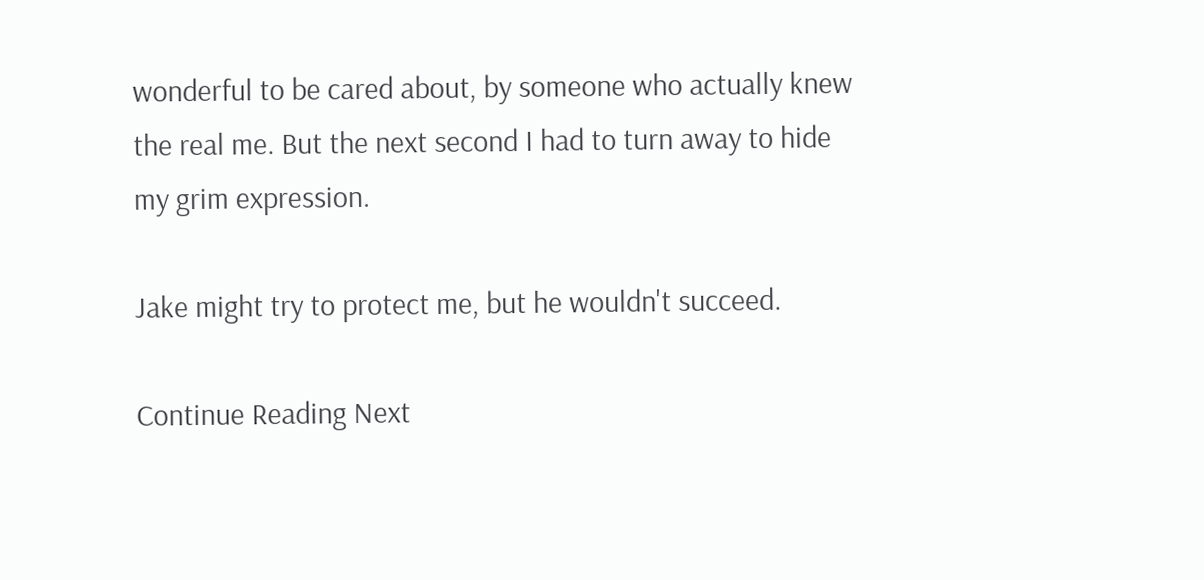wonderful to be cared about, by someone who actually knew the real me. But the next second I had to turn away to hide my grim expression.

Jake might try to protect me, but he wouldn't succeed.

Continue Reading Next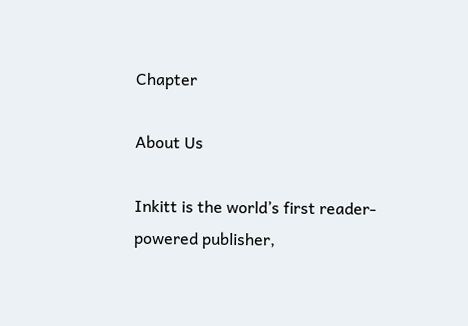Chapter

About Us

Inkitt is the world’s first reader-powered publisher,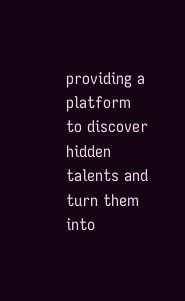providing a platform to discover hidden talents and turn them into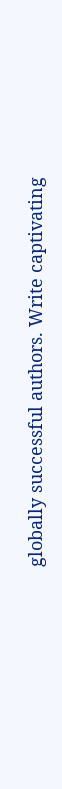globally successful authors. Write captivating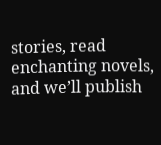stories, read enchanting novels, and we’ll publish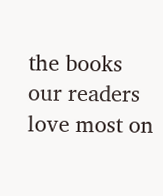the books our readers love most on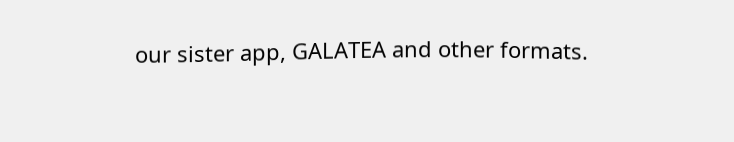our sister app, GALATEA and other formats.